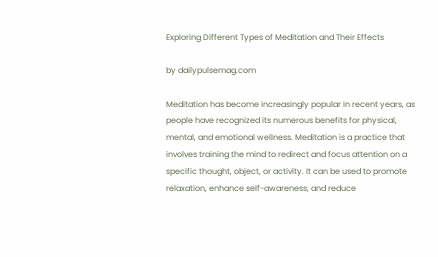Exploring Different Types of Meditation and Their Effects

by dailypulsemag.com

Meditation has become increasingly popular in recent years, as people have recognized its numerous benefits for physical, mental, and emotional wellness. Meditation is a practice that involves training the mind to redirect and focus attention on a specific thought, object, or activity. It can be used to promote relaxation, enhance self-awareness, and reduce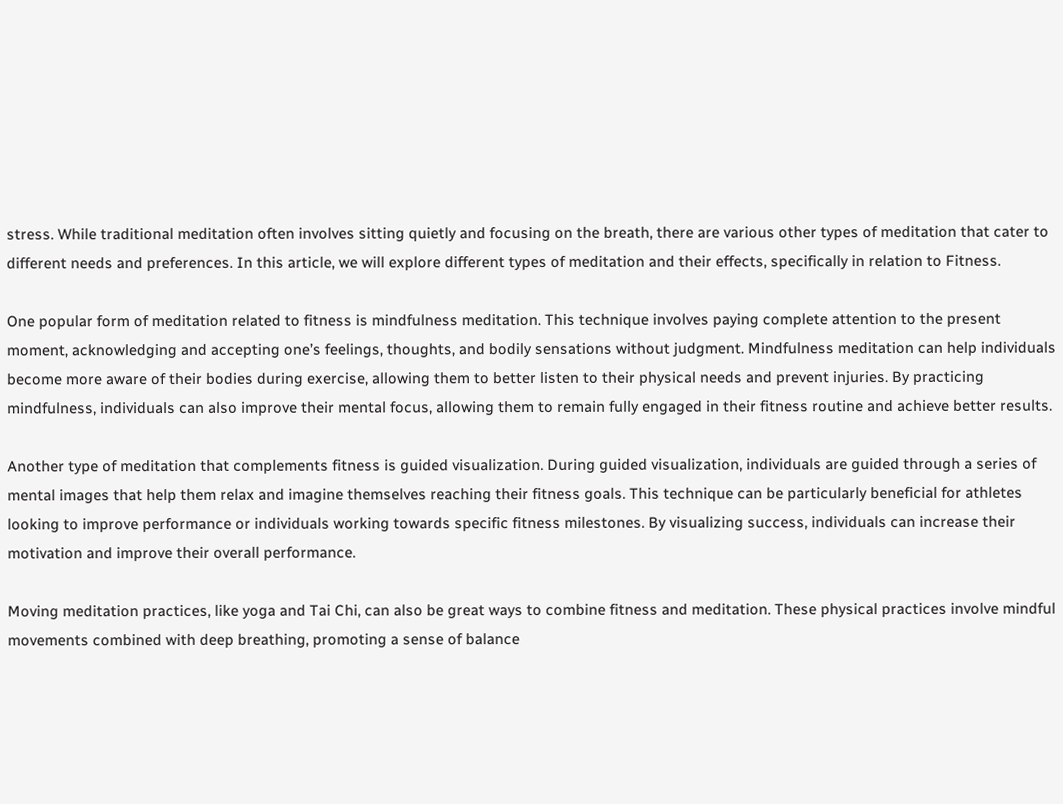stress. While traditional meditation often involves sitting quietly and focusing on the breath, there are various other types of meditation that cater to different needs and preferences. In this article, we will explore different types of meditation and their effects, specifically in relation to Fitness.

One popular form of meditation related to fitness is mindfulness meditation. This technique involves paying complete attention to the present moment, acknowledging and accepting one’s feelings, thoughts, and bodily sensations without judgment. Mindfulness meditation can help individuals become more aware of their bodies during exercise, allowing them to better listen to their physical needs and prevent injuries. By practicing mindfulness, individuals can also improve their mental focus, allowing them to remain fully engaged in their fitness routine and achieve better results.

Another type of meditation that complements fitness is guided visualization. During guided visualization, individuals are guided through a series of mental images that help them relax and imagine themselves reaching their fitness goals. This technique can be particularly beneficial for athletes looking to improve performance or individuals working towards specific fitness milestones. By visualizing success, individuals can increase their motivation and improve their overall performance.

Moving meditation practices, like yoga and Tai Chi, can also be great ways to combine fitness and meditation. These physical practices involve mindful movements combined with deep breathing, promoting a sense of balance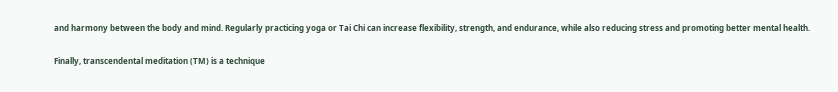and harmony between the body and mind. Regularly practicing yoga or Tai Chi can increase flexibility, strength, and endurance, while also reducing stress and promoting better mental health.

Finally, transcendental meditation (TM) is a technique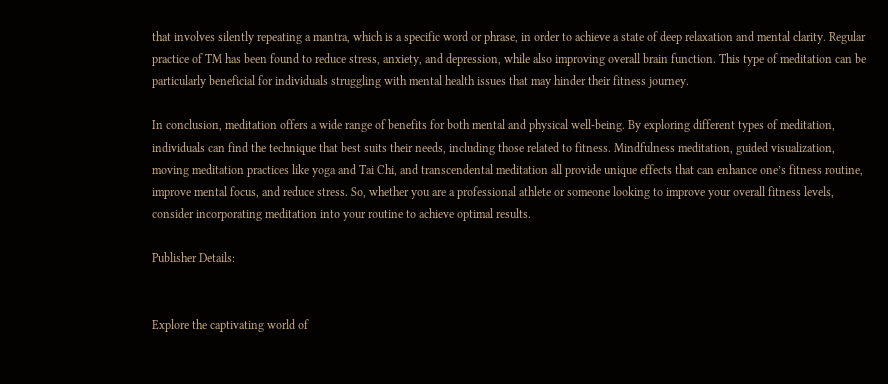that involves silently repeating a mantra, which is a specific word or phrase, in order to achieve a state of deep relaxation and mental clarity. Regular practice of TM has been found to reduce stress, anxiety, and depression, while also improving overall brain function. This type of meditation can be particularly beneficial for individuals struggling with mental health issues that may hinder their fitness journey.

In conclusion, meditation offers a wide range of benefits for both mental and physical well-being. By exploring different types of meditation, individuals can find the technique that best suits their needs, including those related to fitness. Mindfulness meditation, guided visualization, moving meditation practices like yoga and Tai Chi, and transcendental meditation all provide unique effects that can enhance one’s fitness routine, improve mental focus, and reduce stress. So, whether you are a professional athlete or someone looking to improve your overall fitness levels, consider incorporating meditation into your routine to achieve optimal results.

Publisher Details:


Explore the captivating world of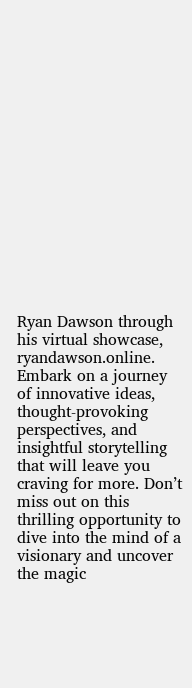Ryan Dawson through his virtual showcase, ryandawson.online. Embark on a journey of innovative ideas, thought-provoking perspectives, and insightful storytelling that will leave you craving for more. Don’t miss out on this thrilling opportunity to dive into the mind of a visionary and uncover the magic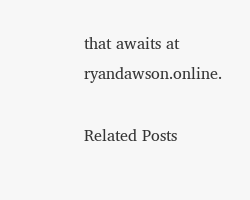that awaits at ryandawson.online.

Related Posts